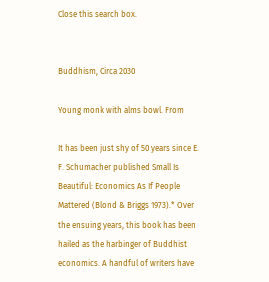Close this search box.


Buddhism, Circa 2030

Young monk with alms bowl. From

It has been just shy of 50 years since E. F. Schumacher published Small Is Beautiful: Economics As If People Mattered (Blond & Briggs 1973).* Over the ensuing years, this book has been hailed as the harbinger of Buddhist economics. A handful of writers have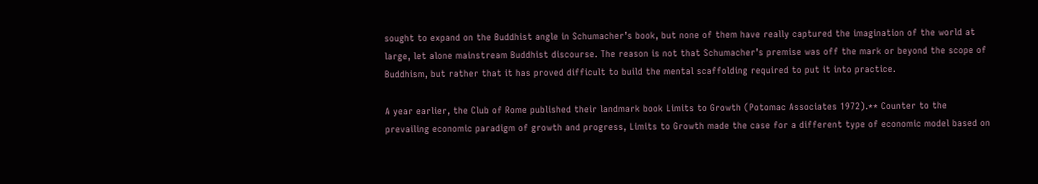sought to expand on the Buddhist angle in Schumacher’s book, but none of them have really captured the imagination of the world at large, let alone mainstream Buddhist discourse. The reason is not that Schumacher’s premise was off the mark or beyond the scope of Buddhism, but rather that it has proved difficult to build the mental scaffolding required to put it into practice.

A year earlier, the Club of Rome published their landmark book Limits to Growth (Potomac Associates 1972).** Counter to the prevailing economic paradigm of growth and progress, Limits to Growth made the case for a different type of economic model based on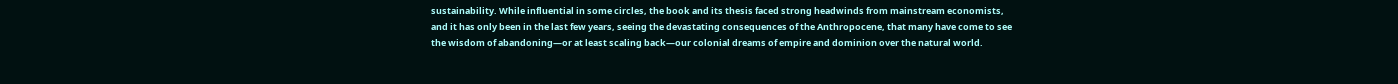sustainability. While influential in some circles, the book and its thesis faced strong headwinds from mainstream economists, and it has only been in the last few years, seeing the devastating consequences of the Anthropocene, that many have come to see the wisdom of abandoning—or at least scaling back—our colonial dreams of empire and dominion over the natural world.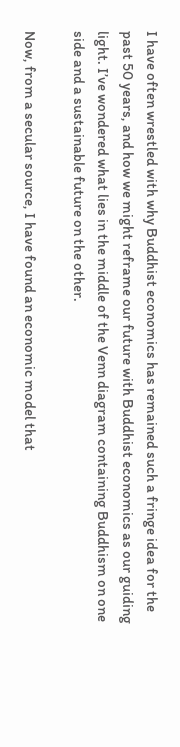I have often wrestled with why Buddhist economics has remained such a fringe idea for the past 50 years, and how we might reframe our future with Buddhist economics as our guiding light. I’ve wondered what lies in the middle of the Venn diagram containing Buddhism on one side and a sustainable future on the other.

Now, from a secular source, I have found an economic model that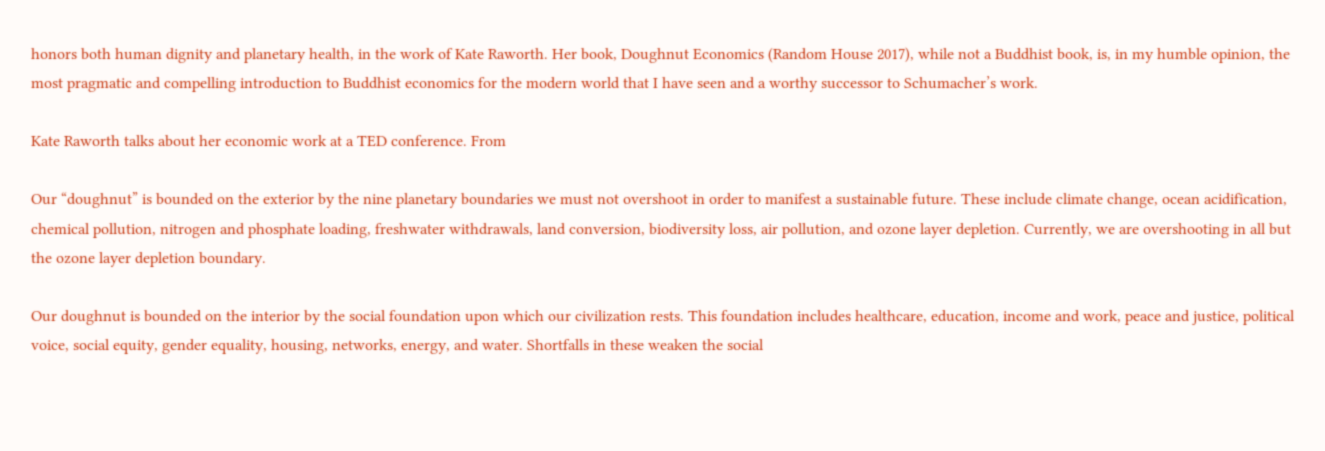honors both human dignity and planetary health, in the work of Kate Raworth. Her book, Doughnut Economics (Random House 2017), while not a Buddhist book, is, in my humble opinion, the most pragmatic and compelling introduction to Buddhist economics for the modern world that I have seen and a worthy successor to Schumacher’s work.

Kate Raworth talks about her economic work at a TED conference. From

Our “doughnut” is bounded on the exterior by the nine planetary boundaries we must not overshoot in order to manifest a sustainable future. These include climate change, ocean acidification, chemical pollution, nitrogen and phosphate loading, freshwater withdrawals, land conversion, biodiversity loss, air pollution, and ozone layer depletion. Currently, we are overshooting in all but the ozone layer depletion boundary.

Our doughnut is bounded on the interior by the social foundation upon which our civilization rests. This foundation includes healthcare, education, income and work, peace and justice, political voice, social equity, gender equality, housing, networks, energy, and water. Shortfalls in these weaken the social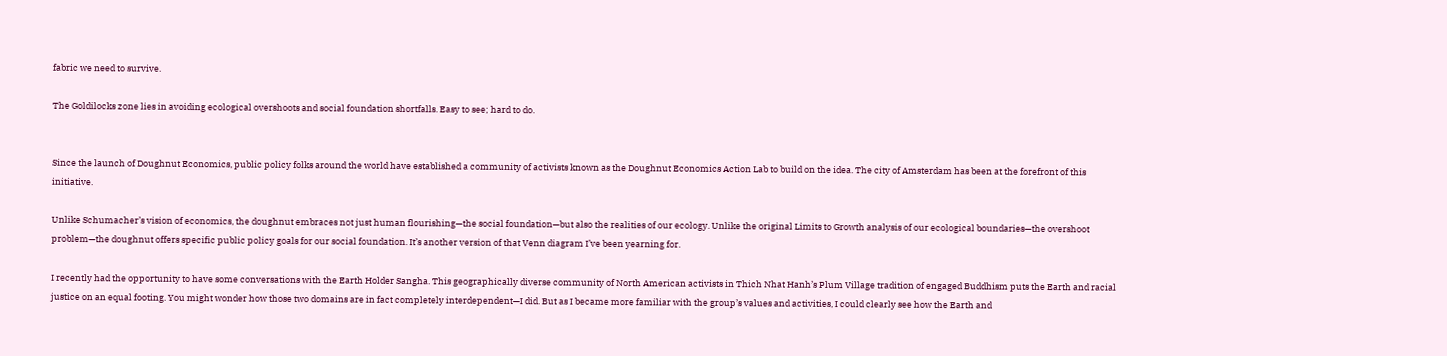fabric we need to survive.

The Goldilocks zone lies in avoiding ecological overshoots and social foundation shortfalls. Easy to see; hard to do.


Since the launch of Doughnut Economics, public policy folks around the world have established a community of activists known as the Doughnut Economics Action Lab to build on the idea. The city of Amsterdam has been at the forefront of this initiative.

Unlike Schumacher’s vision of economics, the doughnut embraces not just human flourishing—the social foundation—but also the realities of our ecology. Unlike the original Limits to Growth analysis of our ecological boundaries—the overshoot problem—the doughnut offers specific public policy goals for our social foundation. It’s another version of that Venn diagram I’ve been yearning for.

I recently had the opportunity to have some conversations with the Earth Holder Sangha. This geographically diverse community of North American activists in Thich Nhat Hanh’s Plum Village tradition of engaged Buddhism puts the Earth and racial justice on an equal footing. You might wonder how those two domains are in fact completely interdependent—I did. But as I became more familiar with the group’s values and activities, I could clearly see how the Earth and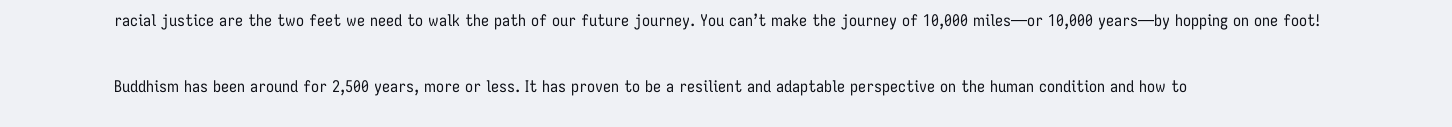racial justice are the two feet we need to walk the path of our future journey. You can’t make the journey of 10,000 miles—or 10,000 years—by hopping on one foot!

Buddhism has been around for 2,500 years, more or less. It has proven to be a resilient and adaptable perspective on the human condition and how to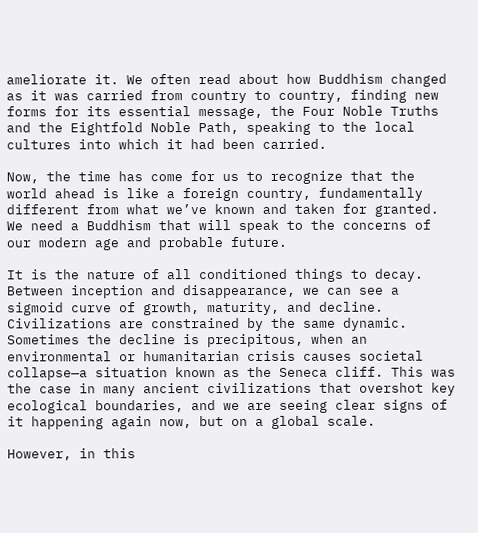ameliorate it. We often read about how Buddhism changed as it was carried from country to country, finding new forms for its essential message, the Four Noble Truths and the Eightfold Noble Path, speaking to the local cultures into which it had been carried.

Now, the time has come for us to recognize that the world ahead is like a foreign country, fundamentally different from what we’ve known and taken for granted. We need a Buddhism that will speak to the concerns of our modern age and probable future.

It is the nature of all conditioned things to decay. Between inception and disappearance, we can see a sigmoid curve of growth, maturity, and decline. Civilizations are constrained by the same dynamic. Sometimes the decline is precipitous, when an environmental or humanitarian crisis causes societal collapse—a situation known as the Seneca cliff. This was the case in many ancient civilizations that overshot key ecological boundaries, and we are seeing clear signs of it happening again now, but on a global scale.

However, in this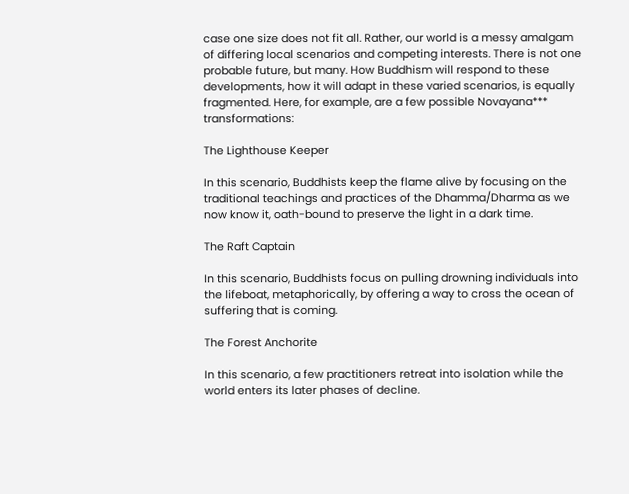case one size does not fit all. Rather, our world is a messy amalgam of differing local scenarios and competing interests. There is not one probable future, but many. How Buddhism will respond to these developments, how it will adapt in these varied scenarios, is equally fragmented. Here, for example, are a few possible Novayana*** transformations:

The Lighthouse Keeper

In this scenario, Buddhists keep the flame alive by focusing on the traditional teachings and practices of the Dhamma/Dharma as we now know it, oath-bound to preserve the light in a dark time.

The Raft Captain

In this scenario, Buddhists focus on pulling drowning individuals into the lifeboat, metaphorically, by offering a way to cross the ocean of suffering that is coming.

The Forest Anchorite

In this scenario, a few practitioners retreat into isolation while the world enters its later phases of decline.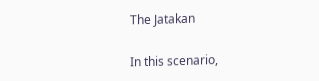The Jatakan

In this scenario,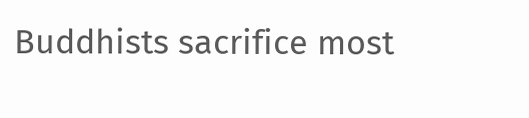Buddhists sacrifice most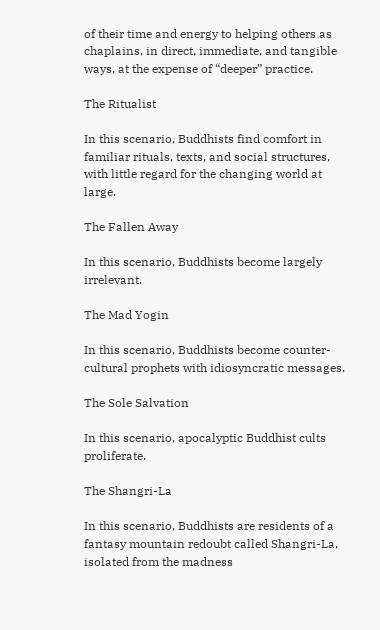of their time and energy to helping others as chaplains, in direct, immediate, and tangible ways, at the expense of “deeper” practice.

The Ritualist

In this scenario, Buddhists find comfort in familiar rituals, texts, and social structures, with little regard for the changing world at large.

The Fallen Away

In this scenario, Buddhists become largely irrelevant.

The Mad Yogin

In this scenario, Buddhists become counter-cultural prophets with idiosyncratic messages.

The Sole Salvation

In this scenario, apocalyptic Buddhist cults proliferate.

The Shangri-La

In this scenario, Buddhists are residents of a fantasy mountain redoubt called Shangri-La, isolated from the madness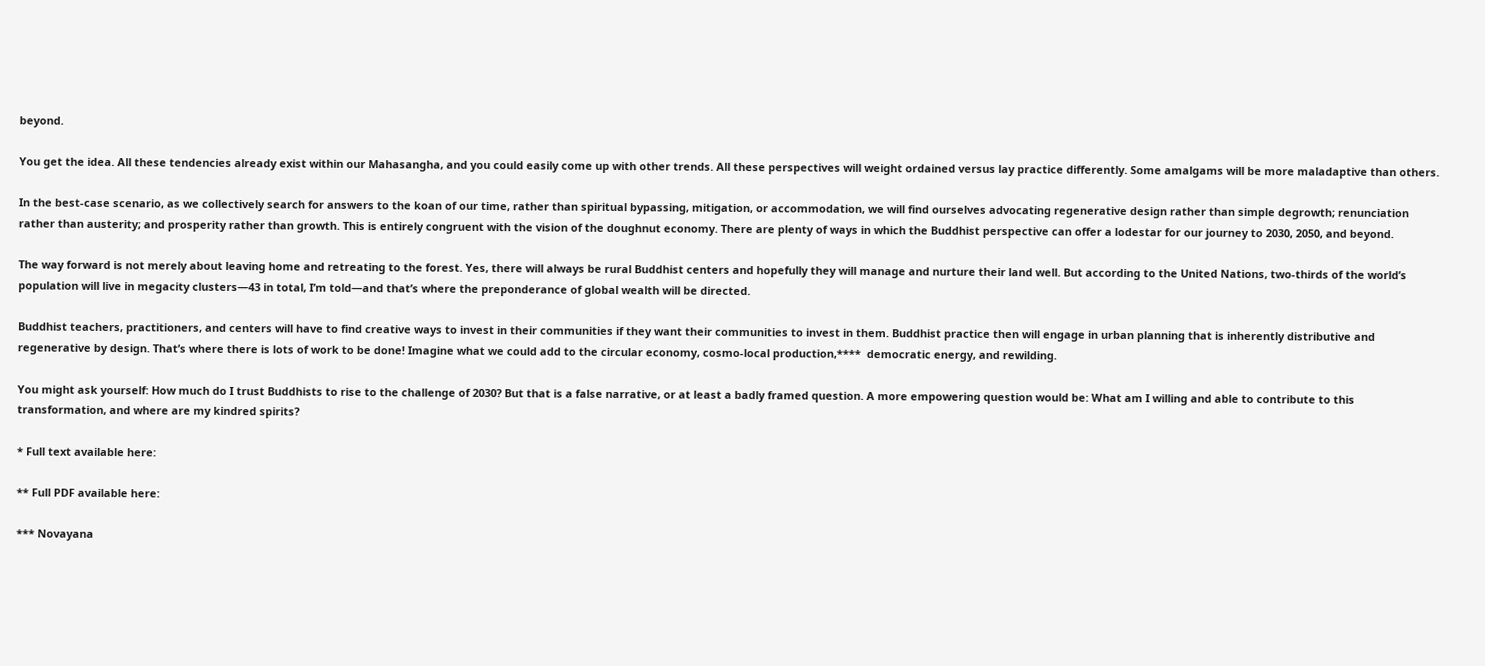beyond.

You get the idea. All these tendencies already exist within our Mahasangha, and you could easily come up with other trends. All these perspectives will weight ordained versus lay practice differently. Some amalgams will be more maladaptive than others.

In the best-case scenario, as we collectively search for answers to the koan of our time, rather than spiritual bypassing, mitigation, or accommodation, we will find ourselves advocating regenerative design rather than simple degrowth; renunciation rather than austerity; and prosperity rather than growth. This is entirely congruent with the vision of the doughnut economy. There are plenty of ways in which the Buddhist perspective can offer a lodestar for our journey to 2030, 2050, and beyond.

The way forward is not merely about leaving home and retreating to the forest. Yes, there will always be rural Buddhist centers and hopefully they will manage and nurture their land well. But according to the United Nations, two-thirds of the world’s population will live in megacity clusters—43 in total, I’m told—and that’s where the preponderance of global wealth will be directed.

Buddhist teachers, practitioners, and centers will have to find creative ways to invest in their communities if they want their communities to invest in them. Buddhist practice then will engage in urban planning that is inherently distributive and regenerative by design. That’s where there is lots of work to be done! Imagine what we could add to the circular economy, cosmo-local production,****  democratic energy, and rewilding.

You might ask yourself: How much do I trust Buddhists to rise to the challenge of 2030? But that is a false narrative, or at least a badly framed question. A more empowering question would be: What am I willing and able to contribute to this transformation, and where are my kindred spirits?

* Full text available here:

** Full PDF available here:

*** Novayana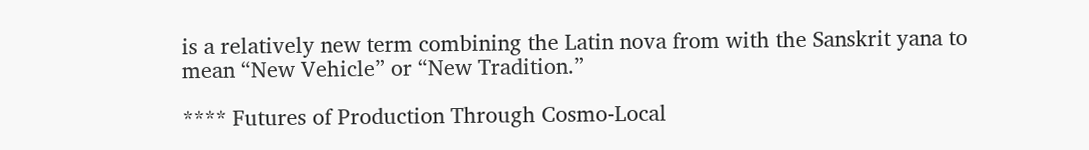is a relatively new term combining the Latin nova from with the Sanskrit yana to mean “New Vehicle” or “New Tradition.”

**** Futures of Production Through Cosmo-Local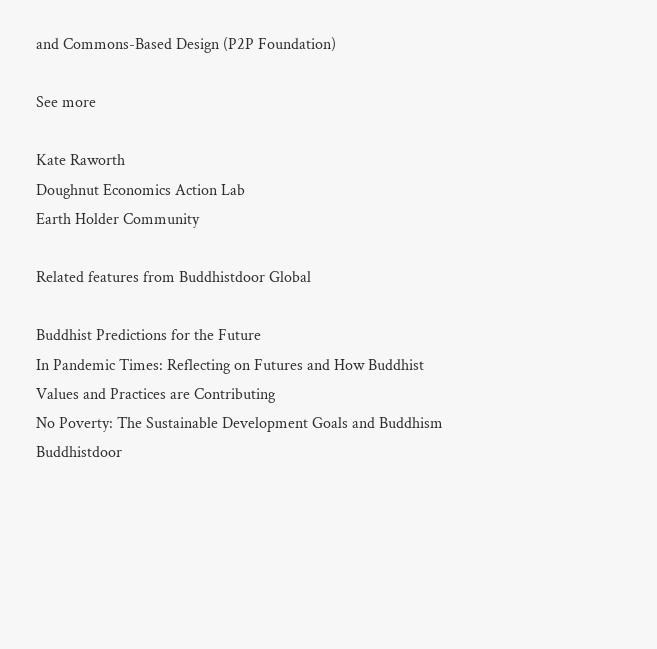and Commons-Based Design (P2P Foundation)

See more

Kate Raworth
Doughnut Economics Action Lab
Earth Holder Community

Related features from Buddhistdoor Global

Buddhist Predictions for the Future
In Pandemic Times: Reflecting on Futures and How Buddhist Values and Practices are Contributing
No Poverty: The Sustainable Development Goals and Buddhism
Buddhistdoor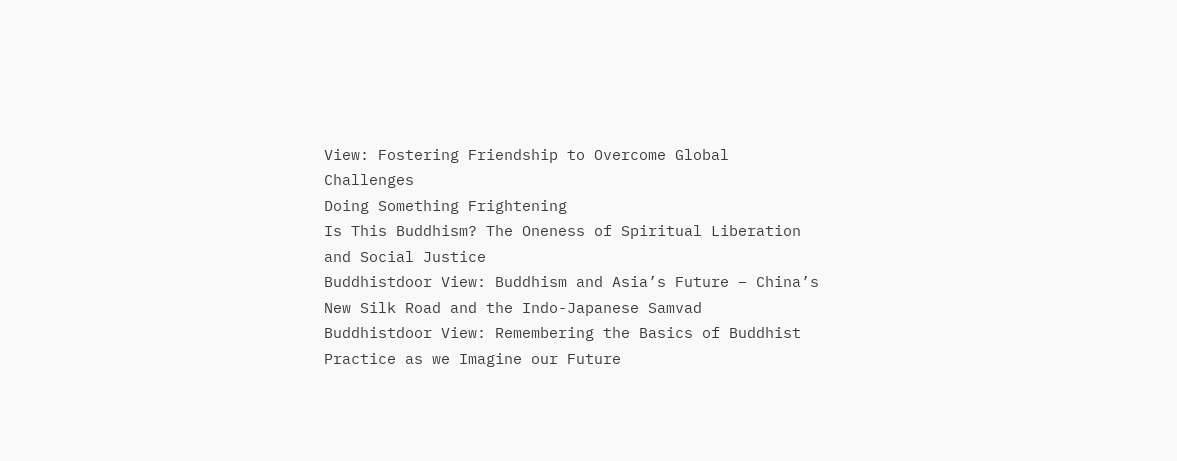View: Fostering Friendship to Overcome Global Challenges
Doing Something Frightening
Is This Buddhism? The Oneness of Spiritual Liberation and Social Justice
Buddhistdoor View: Buddhism and Asia’s Future – China’s New Silk Road and the Indo-Japanese Samvad
Buddhistdoor View: Remembering the Basics of Buddhist Practice as we Imagine our Future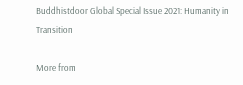Buddhistdoor Global Special Issue 2021: Humanity in Transition

More from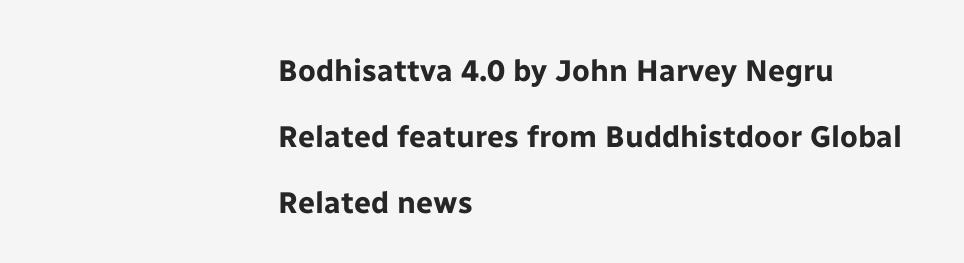Bodhisattva 4.0 by John Harvey Negru

Related features from Buddhistdoor Global

Related news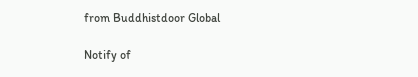from Buddhistdoor Global

Notify of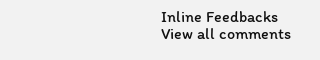Inline Feedbacks
View all comments